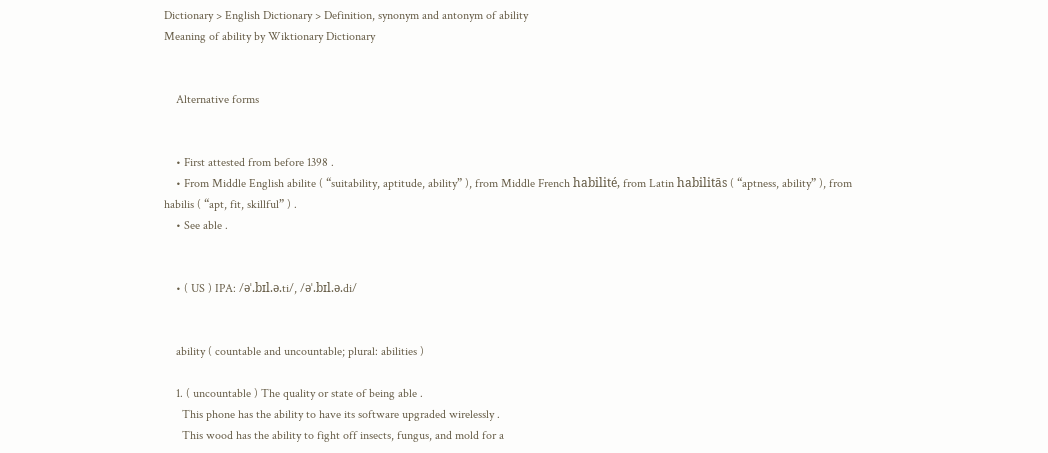Dictionary > English Dictionary > Definition, synonym and antonym of ability
Meaning of ability by Wiktionary Dictionary


    Alternative forms


    • First attested from before 1398 .
    • From Middle English abilite ( “suitability, aptitude, ability” ), from Middle French habilité, from Latin habilitās ( “aptness, ability” ), from habilis ( “apt, fit, skillful” ) .
    • See able .


    • ( US ) IPA: /əˈ.bɪl.ə.ti/, /əˈ.bɪl.ə.di/


    ability ( countable and uncountable; plural: abilities )

    1. ( uncountable ) The quality or state of being able .
      This phone has the ability to have its software upgraded wirelessly .
      This wood has the ability to fight off insects, fungus, and mold for a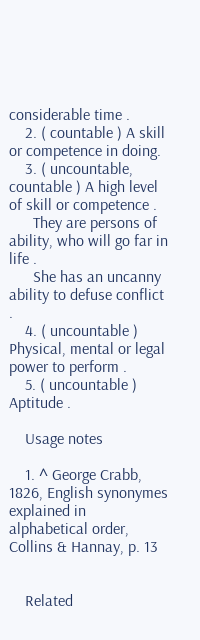considerable time .
    2. ( countable ) A skill or competence in doing.
    3. ( uncountable, countable ) A high level of skill or competence .
      They are persons of ability, who will go far in life .
      She has an uncanny ability to defuse conflict .
    4. ( uncountable ) Physical, mental or legal power to perform .
    5. ( uncountable ) Aptitude .

    Usage notes

    1. ^ George Crabb, 1826, English synonymes explained in alphabetical order, Collins & Hannay, p. 13


    Related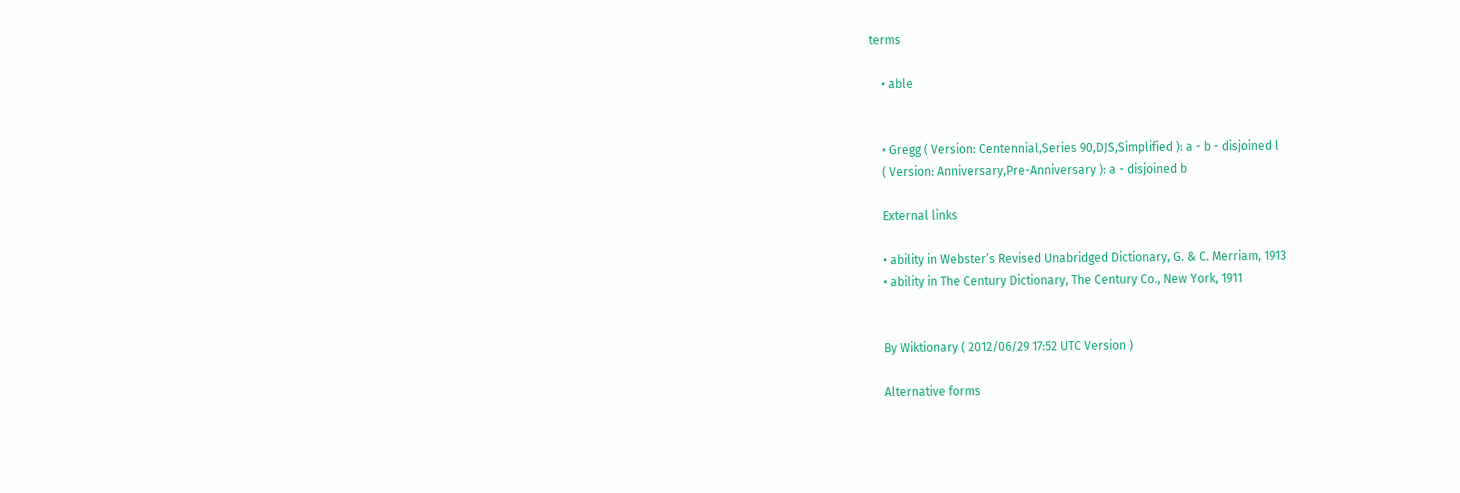terms

    • able


    • Gregg ( Version: Centennial,Series 90,DJS,Simplified ): a - b - disjoined l
    ( Version: Anniversary,Pre-Anniversary ): a - disjoined b

    External links

    • ability in Webster’s Revised Unabridged Dictionary, G. & C. Merriam, 1913
    • ability in The Century Dictionary, The Century Co., New York, 1911


    By Wiktionary ( 2012/06/29 17:52 UTC Version )

    Alternative forms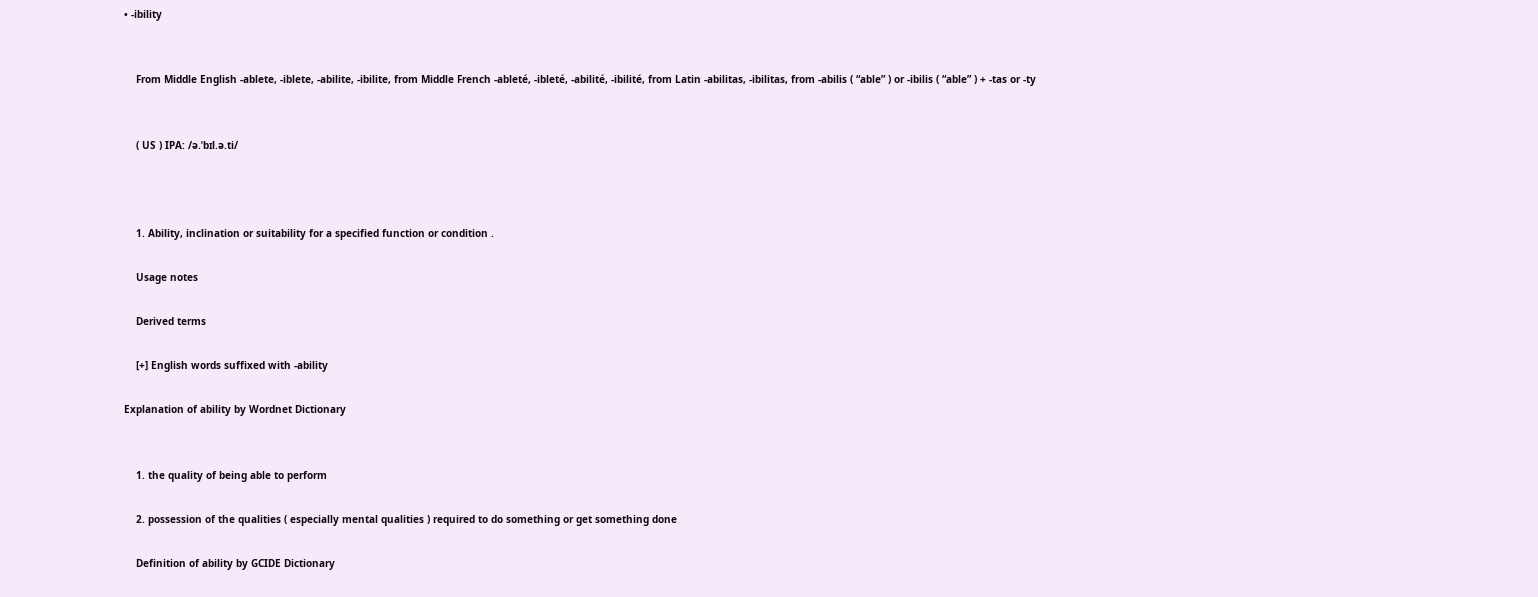• -ibility


    From Middle English -ablete, -iblete, -abilite, -ibilite, from Middle French -ableté, -ibleté, -abilité, -ibilité, from Latin -abilitas, -ibilitas, from -abilis ( “able” ) or -ibilis ( “able” ) + -tas or -ty


    ( US ) IPA: /ə.ˈbɪl.ə.ti/



    1. Ability, inclination or suitability for a specified function or condition .

    Usage notes

    Derived terms

    [+] English words suffixed with -ability

Explanation of ability by Wordnet Dictionary


    1. the quality of being able to perform

    2. possession of the qualities ( especially mental qualities ) required to do something or get something done

    Definition of ability by GCIDE Dictionary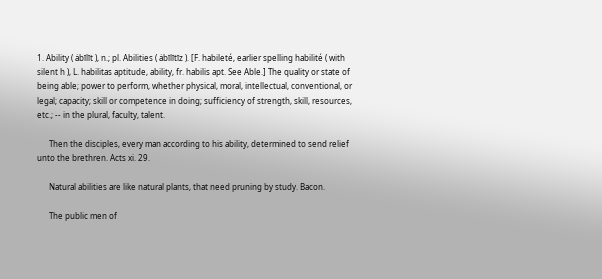1. Ability ( ȧbĭlĭt ), n.; pl. Abilities ( ȧbĭlĭtĭz ). [F. habileté, earlier spelling habilité ( with silent h ), L. habilitas aptitude, ability, fr. habilis apt. See Able.] The quality or state of being able; power to perform, whether physical, moral, intellectual, conventional, or legal; capacity; skill or competence in doing; sufficiency of strength, skill, resources, etc.; -- in the plural, faculty, talent.

      Then the disciples, every man according to his ability, determined to send relief unto the brethren. Acts xi. 29.

      Natural abilities are like natural plants, that need pruning by study. Bacon.

      The public men of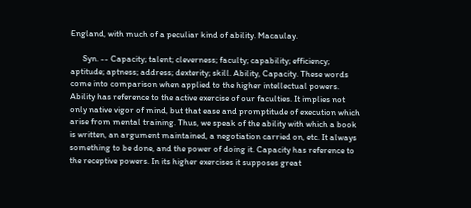England, with much of a peculiar kind of ability. Macaulay.

      Syn. -- Capacity; talent; cleverness; faculty; capability; efficiency; aptitude; aptness; address; dexterity; skill. Ability, Capacity. These words come into comparison when applied to the higher intellectual powers. Ability has reference to the active exercise of our faculties. It implies not only native vigor of mind, but that ease and promptitude of execution which arise from mental training. Thus, we speak of the ability with which a book is written, an argument maintained, a negotiation carried on, etc. It always something to be done, and the power of doing it. Capacity has reference to the receptive powers. In its higher exercises it supposes great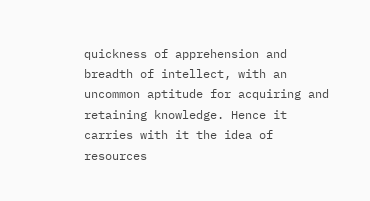quickness of apprehension and breadth of intellect, with an uncommon aptitude for acquiring and retaining knowledge. Hence it carries with it the idea of resources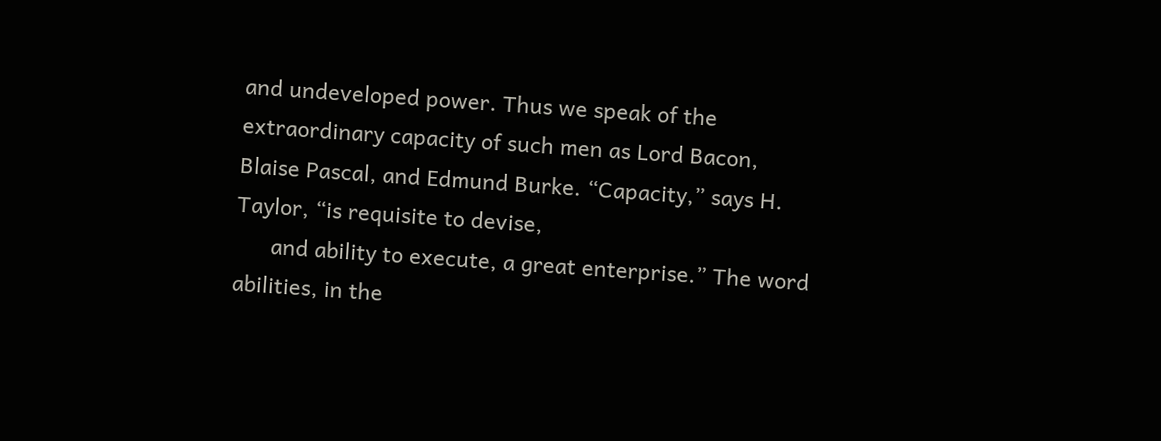and undeveloped power. Thus we speak of the extraordinary capacity of such men as Lord Bacon, Blaise Pascal, and Edmund Burke. “Capacity,” says H. Taylor, “is requisite to devise,
      and ability to execute, a great enterprise.” The word abilities, in the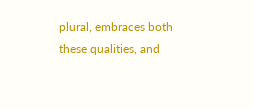plural, embraces both these qualities, and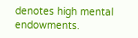denotes high mental endowments.